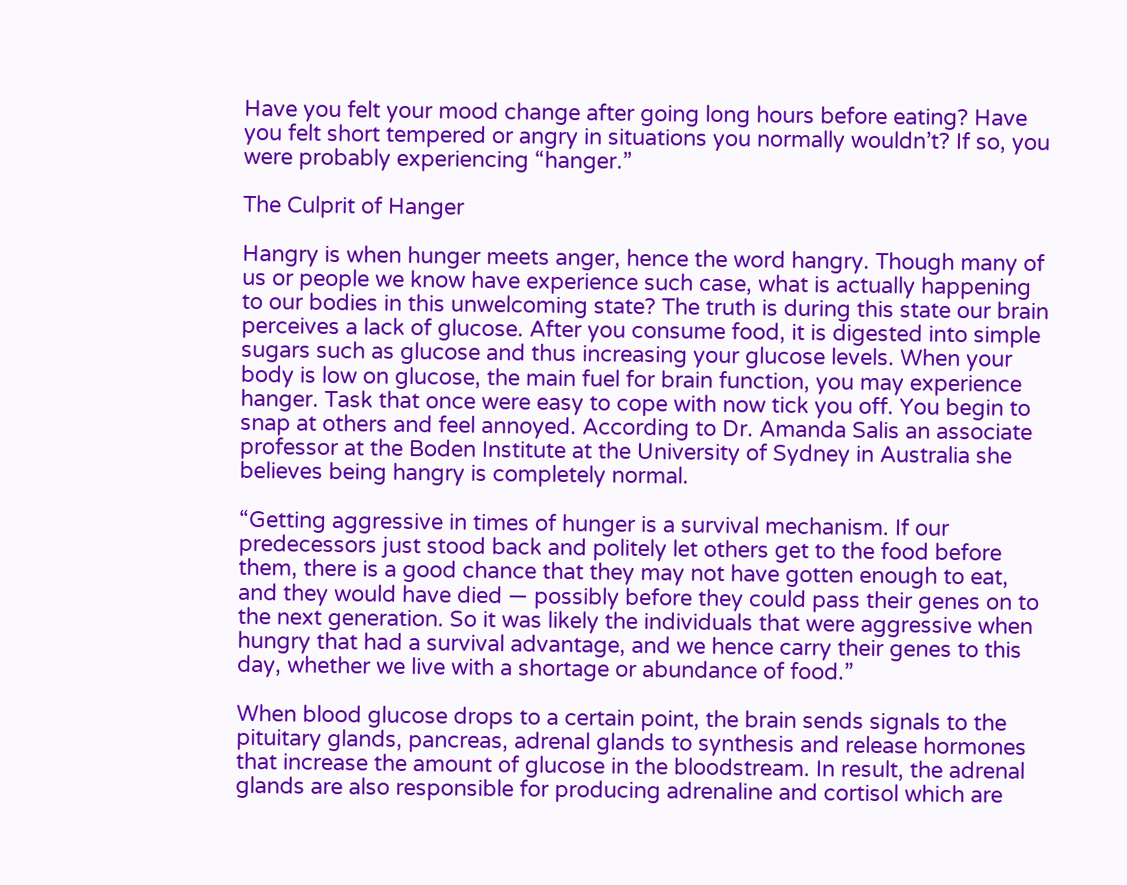Have you felt your mood change after going long hours before eating? Have you felt short tempered or angry in situations you normally wouldn’t? If so, you were probably experiencing “hanger.”

The Culprit of Hanger

Hangry is when hunger meets anger, hence the word hangry. Though many of us or people we know have experience such case, what is actually happening to our bodies in this unwelcoming state? The truth is during this state our brain perceives a lack of glucose. After you consume food, it is digested into simple sugars such as glucose and thus increasing your glucose levels. When your body is low on glucose, the main fuel for brain function, you may experience hanger. Task that once were easy to cope with now tick you off. You begin to snap at others and feel annoyed. According to Dr. Amanda Salis an associate professor at the Boden Institute at the University of Sydney in Australia she believes being hangry is completely normal.

“Getting aggressive in times of hunger is a survival mechanism. If our predecessors just stood back and politely let others get to the food before them, there is a good chance that they may not have gotten enough to eat, and they would have died — possibly before they could pass their genes on to the next generation. So it was likely the individuals that were aggressive when hungry that had a survival advantage, and we hence carry their genes to this day, whether we live with a shortage or abundance of food.”

When blood glucose drops to a certain point, the brain sends signals to the pituitary glands, pancreas, adrenal glands to synthesis and release hormones that increase the amount of glucose in the bloodstream. In result, the adrenal glands are also responsible for producing adrenaline and cortisol which are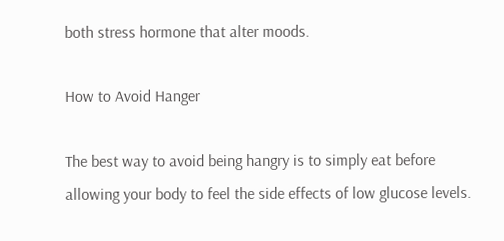both stress hormone that alter moods.

How to Avoid Hanger

The best way to avoid being hangry is to simply eat before allowing your body to feel the side effects of low glucose levels.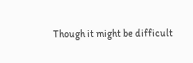Though it might be difficult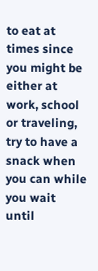to eat at times since you might be either at work, school or traveling, try to have a snack when you can while you wait until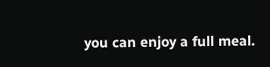you can enjoy a full meal.